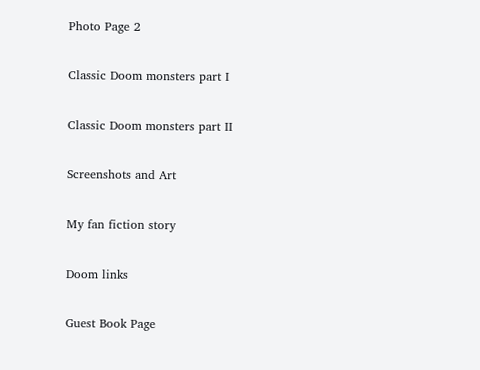Photo Page 2

Classic Doom monsters part I

Classic Doom monsters part II

Screenshots and Art

My fan fiction story

Doom links

Guest Book Page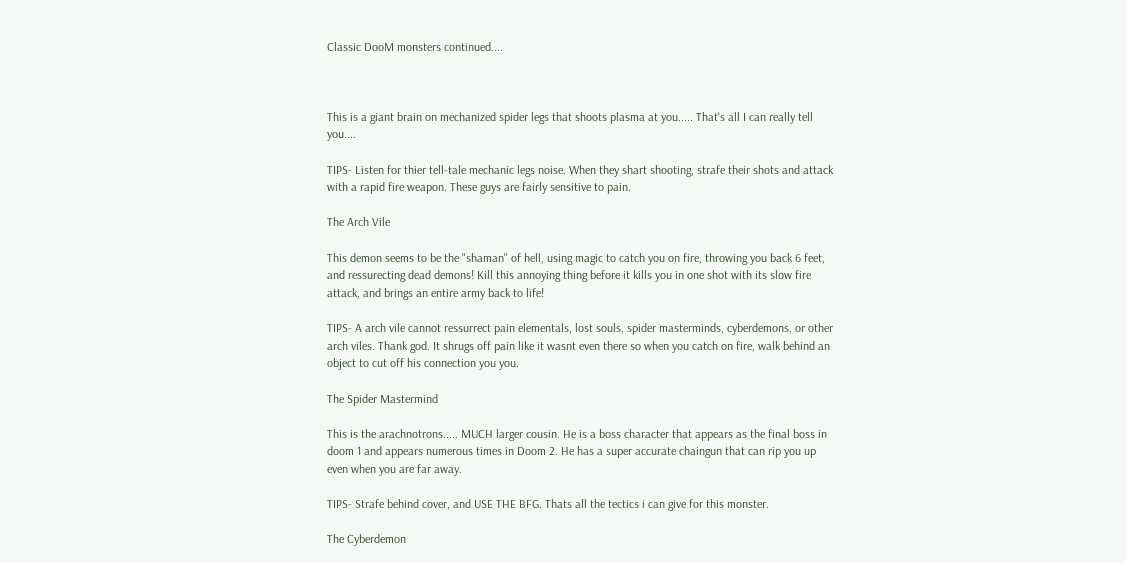Classic DooM monsters continued....



This is a giant brain on mechanized spider legs that shoots plasma at you..... That's all I can really tell you....

TIPS- Listen for thier tell-tale mechanic legs noise. When they shart shooting, strafe their shots and attack with a rapid fire weapon. These guys are fairly sensitive to pain.

The Arch Vile

This demon seems to be the "shaman" of hell, using magic to catch you on fire, throwing you back 6 feet, and ressurecting dead demons! Kill this annoying thing before it kills you in one shot with its slow fire attack, and brings an entire army back to life!

TIPS- A arch vile cannot ressurrect pain elementals, lost souls, spider masterminds, cyberdemons, or other arch viles. Thank god. It shrugs off pain like it wasnt even there so when you catch on fire, walk behind an object to cut off his connection you you.

The Spider Mastermind

This is the arachnotrons..... MUCH larger cousin. He is a boss character that appears as the final boss in doom 1 and appears numerous times in Doom 2. He has a super accurate chaingun that can rip you up even when you are far away.

TIPS- Strafe behind cover, and USE THE BFG. Thats all the tectics i can give for this monster.

The Cyberdemon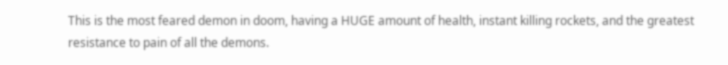This is the most feared demon in doom, having a HUGE amount of health, instant killing rockets, and the greatest resistance to pain of all the demons.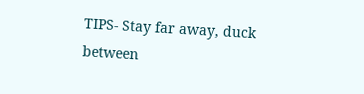TIPS- Stay far away, duck between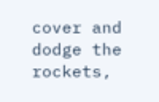cover and dodge the rockets,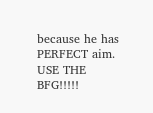because he has PERFECT aim. USE THE BFG!!!!!